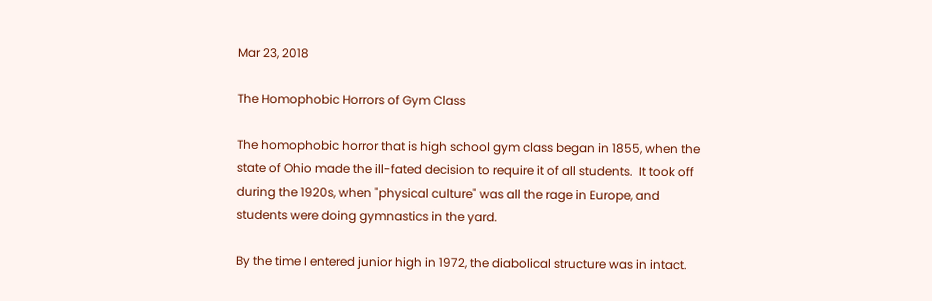Mar 23, 2018

The Homophobic Horrors of Gym Class

The homophobic horror that is high school gym class began in 1855, when the state of Ohio made the ill-fated decision to require it of all students.  It took off during the 1920s, when "physical culture" was all the rage in Europe, and students were doing gymnastics in the yard.

By the time I entered junior high in 1972, the diabolical structure was in intact.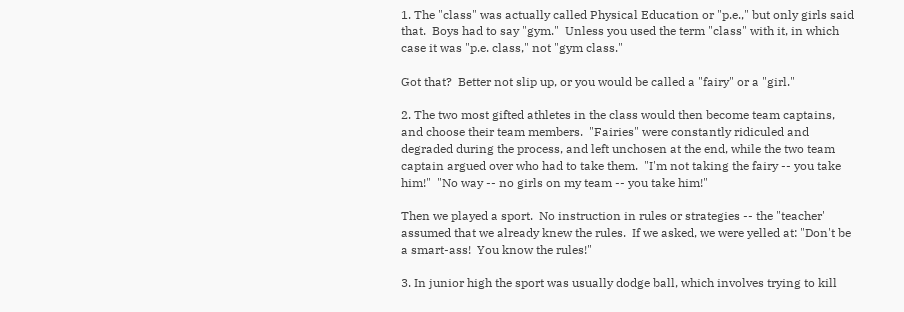1. The "class" was actually called Physical Education or "p.e.," but only girls said that.  Boys had to say "gym."  Unless you used the term "class" with it, in which case it was "p.e. class," not "gym class."

Got that?  Better not slip up, or you would be called a "fairy" or a "girl."

2. The two most gifted athletes in the class would then become team captains, and choose their team members.  "Fairies" were constantly ridiculed and degraded during the process, and left unchosen at the end, while the two team captain argued over who had to take them.  "I'm not taking the fairy -- you take him!"  "No way -- no girls on my team -- you take him!"

Then we played a sport.  No instruction in rules or strategies -- the "teacher' assumed that we already knew the rules.  If we asked, we were yelled at: "Don't be a smart-ass!  You know the rules!"

3. In junior high the sport was usually dodge ball, which involves trying to kill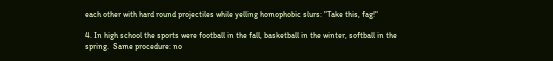each other with hard round projectiles while yelling homophobic slurs: "Take this, fag!"

4. In high school the sports were football in the fall, basketball in the winter, softball in the spring.  Same procedure: no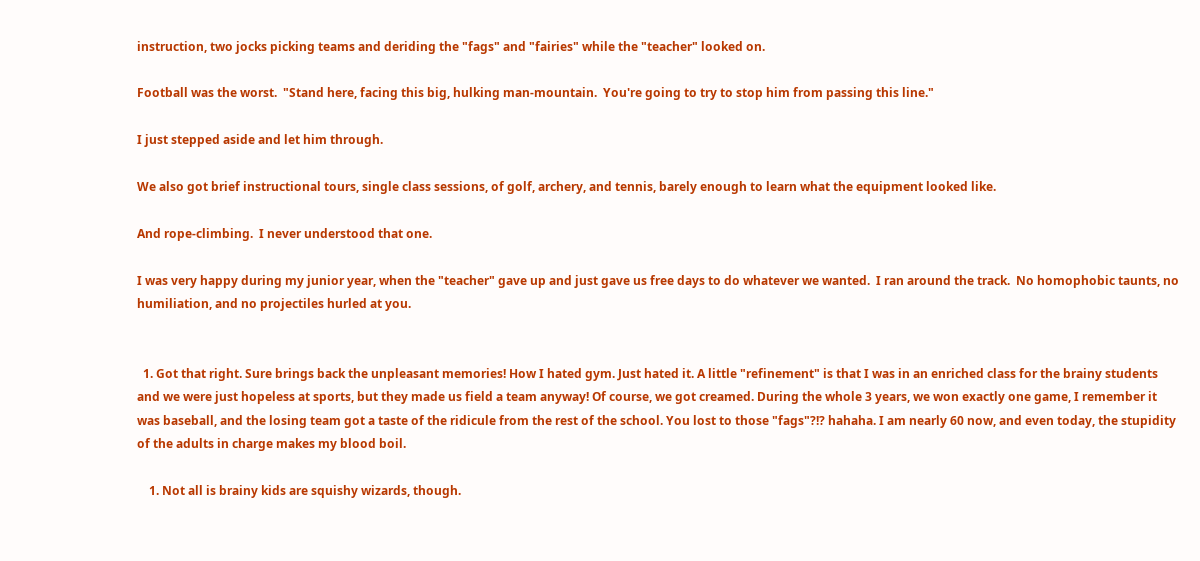instruction, two jocks picking teams and deriding the "fags" and "fairies" while the "teacher" looked on.

Football was the worst.  "Stand here, facing this big, hulking man-mountain.  You're going to try to stop him from passing this line."

I just stepped aside and let him through.

We also got brief instructional tours, single class sessions, of golf, archery, and tennis, barely enough to learn what the equipment looked like.

And rope-climbing.  I never understood that one.

I was very happy during my junior year, when the "teacher" gave up and just gave us free days to do whatever we wanted.  I ran around the track.  No homophobic taunts, no humiliation, and no projectiles hurled at you.


  1. Got that right. Sure brings back the unpleasant memories! How I hated gym. Just hated it. A little "refinement" is that I was in an enriched class for the brainy students and we were just hopeless at sports, but they made us field a team anyway! Of course, we got creamed. During the whole 3 years, we won exactly one game, I remember it was baseball, and the losing team got a taste of the ridicule from the rest of the school. You lost to those "fags"?!? hahaha. I am nearly 60 now, and even today, the stupidity of the adults in charge makes my blood boil.

    1. Not all is brainy kids are squishy wizards, though.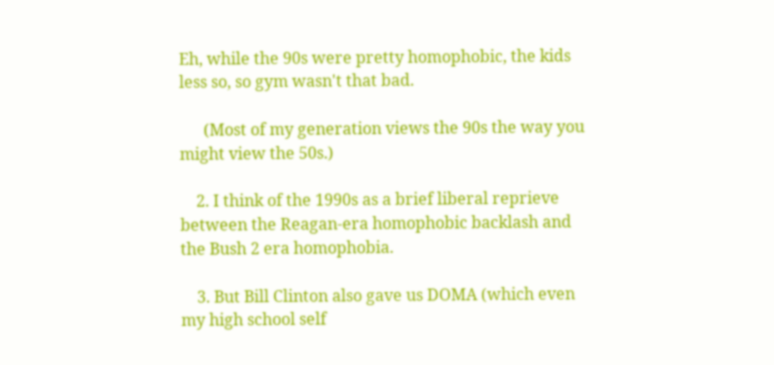Eh, while the 90s were pretty homophobic, the kids less so, so gym wasn't that bad.

      (Most of my generation views the 90s the way you might view the 50s.)

    2. I think of the 1990s as a brief liberal reprieve between the Reagan-era homophobic backlash and the Bush 2 era homophobia.

    3. But Bill Clinton also gave us DOMA (which even my high school self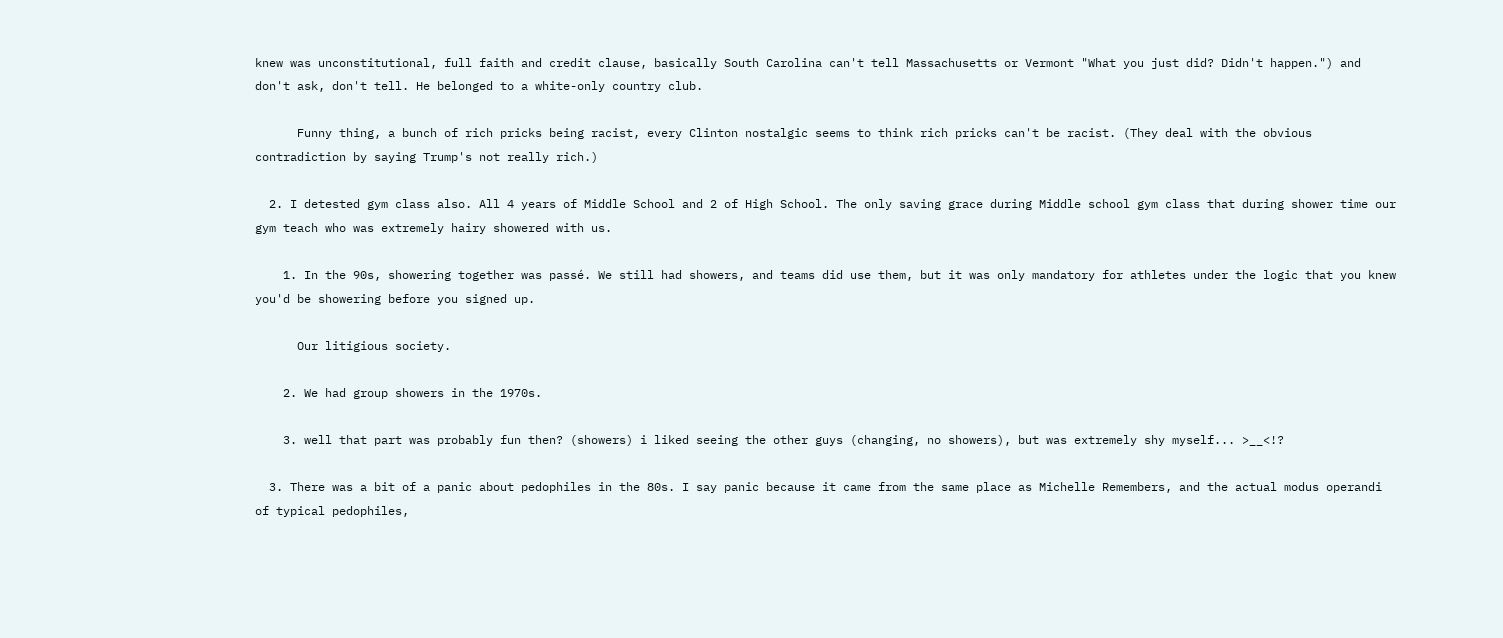knew was unconstitutional, full faith and credit clause, basically South Carolina can't tell Massachusetts or Vermont "What you just did? Didn't happen.") and don't ask, don't tell. He belonged to a white-only country club.

      Funny thing, a bunch of rich pricks being racist, every Clinton nostalgic seems to think rich pricks can't be racist. (They deal with the obvious contradiction by saying Trump's not really rich.)

  2. I detested gym class also. All 4 years of Middle School and 2 of High School. The only saving grace during Middle school gym class that during shower time our gym teach who was extremely hairy showered with us.

    1. In the 90s, showering together was passé. We still had showers, and teams did use them, but it was only mandatory for athletes under the logic that you knew you'd be showering before you signed up.

      Our litigious society.

    2. We had group showers in the 1970s.

    3. well that part was probably fun then? (showers) i liked seeing the other guys (changing, no showers), but was extremely shy myself... >__<!?

  3. There was a bit of a panic about pedophiles in the 80s. I say panic because it came from the same place as Michelle Remembers, and the actual modus operandi of typical pedophiles,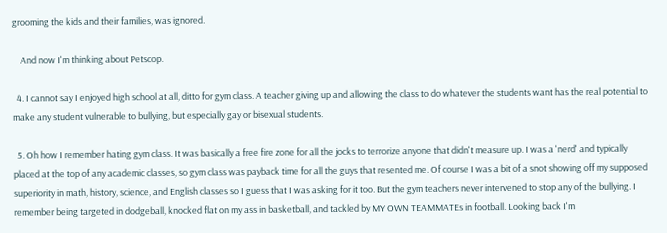grooming the kids and their families, was ignored.

    And now I'm thinking about Petscop.

  4. I cannot say I enjoyed high school at all, ditto for gym class. A teacher giving up and allowing the class to do whatever the students want has the real potential to make any student vulnerable to bullying, but especially gay or bisexual students.

  5. Oh how I remember hating gym class. It was basically a free fire zone for all the jocks to terrorize anyone that didn't measure up. I was a 'nerd' and typically placed at the top of any academic classes, so gym class was payback time for all the guys that resented me. Of course I was a bit of a snot showing off my supposed superiority in math, history, science, and English classes so I guess that I was asking for it too. But the gym teachers never intervened to stop any of the bullying. I remember being targeted in dodgeball, knocked flat on my ass in basketball, and tackled by MY OWN TEAMMATEs in football. Looking back I'm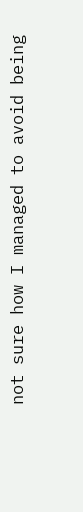not sure how I managed to avoid being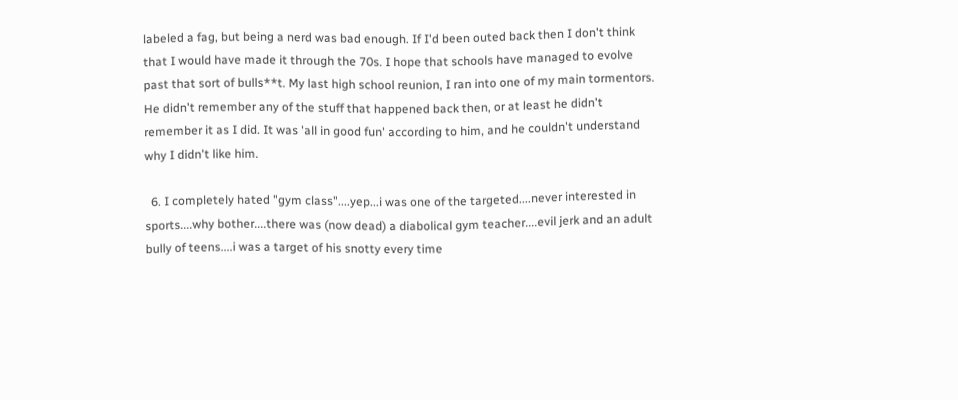labeled a fag, but being a nerd was bad enough. If I'd been outed back then I don't think that I would have made it through the 70s. I hope that schools have managed to evolve past that sort of bulls**t. My last high school reunion, I ran into one of my main tormentors. He didn't remember any of the stuff that happened back then, or at least he didn't remember it as I did. It was 'all in good fun' according to him, and he couldn't understand why I didn't like him.

  6. I completely hated "gym class"....yep...i was one of the targeted....never interested in sports....why bother....there was (now dead) a diabolical gym teacher....evil jerk and an adult bully of teens....i was a target of his snotty every time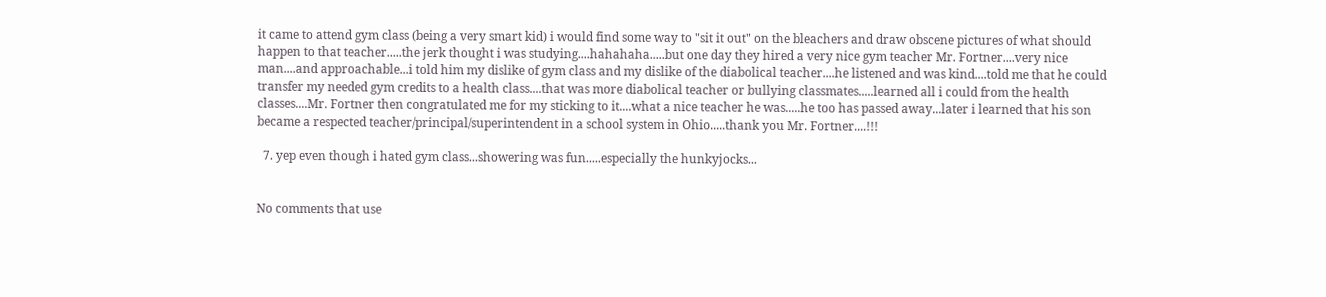it came to attend gym class (being a very smart kid) i would find some way to "sit it out" on the bleachers and draw obscene pictures of what should happen to that teacher.....the jerk thought i was studying....hahahaha.....but one day they hired a very nice gym teacher Mr. Fortner....very nice man....and approachable...i told him my dislike of gym class and my dislike of the diabolical teacher....he listened and was kind....told me that he could transfer my needed gym credits to a health class....that was more diabolical teacher or bullying classmates.....learned all i could from the health classes....Mr. Fortner then congratulated me for my sticking to it....what a nice teacher he was.....he too has passed away...later i learned that his son became a respected teacher/principal/superintendent in a school system in Ohio.....thank you Mr. Fortner....!!!

  7. yep even though i hated gym class...showering was fun.....especially the hunkyjocks...


No comments that use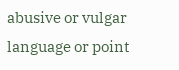abusive or vulgar language or point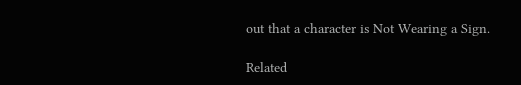out that a character is Not Wearing a Sign.

Related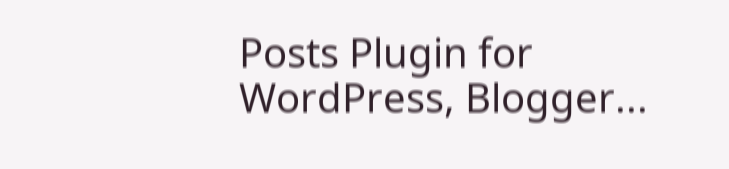Posts Plugin for WordPress, Blogger...